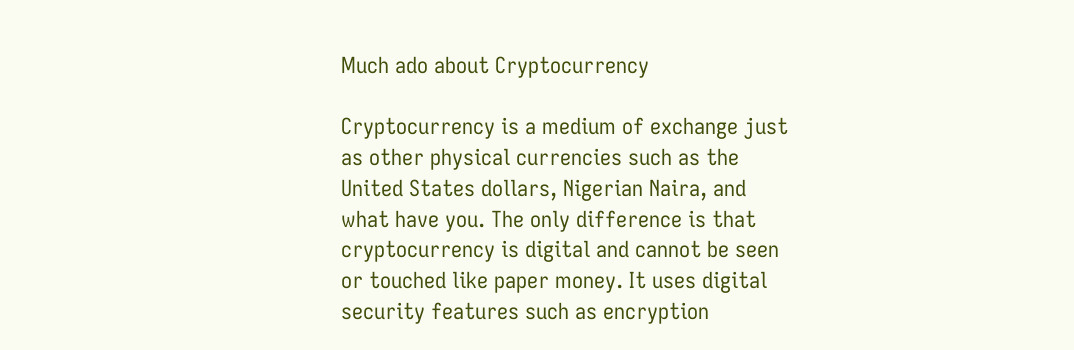Much ado about Cryptocurrency

Cryptocurrency is a medium of exchange just as other physical currencies such as the United States dollars, Nigerian Naira, and what have you. The only difference is that cryptocurrency is digital and cannot be seen or touched like paper money. It uses digital security features such as encryption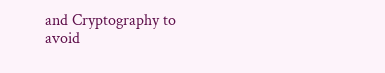and Cryptography to avoid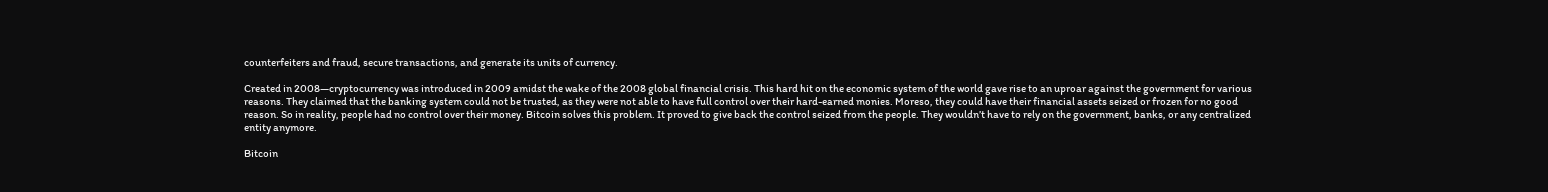counterfeiters and fraud, secure transactions, and generate its units of currency.

Created in 2008—cryptocurrency was introduced in 2009 amidst the wake of the 2008 global financial crisis. This hard hit on the economic system of the world gave rise to an uproar against the government for various reasons. They claimed that the banking system could not be trusted, as they were not able to have full control over their hard-earned monies. Moreso, they could have their financial assets seized or frozen for no good reason. So in reality, people had no control over their money. Bitcoin solves this problem. It proved to give back the control seized from the people. They wouldn’t have to rely on the government, banks, or any centralized entity anymore.

Bitcoin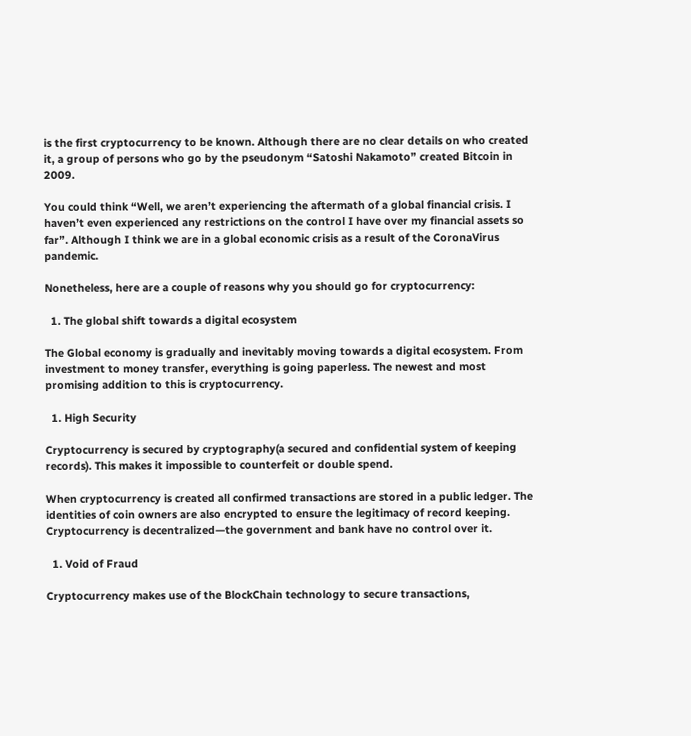is the first cryptocurrency to be known. Although there are no clear details on who created it, a group of persons who go by the pseudonym “Satoshi Nakamoto” created Bitcoin in 2009.

You could think “Well, we aren’t experiencing the aftermath of a global financial crisis. I haven’t even experienced any restrictions on the control I have over my financial assets so far”. Although I think we are in a global economic crisis as a result of the CoronaVirus pandemic.

Nonetheless, here are a couple of reasons why you should go for cryptocurrency:

  1. The global shift towards a digital ecosystem

The Global economy is gradually and inevitably moving towards a digital ecosystem. From investment to money transfer, everything is going paperless. The newest and most promising addition to this is cryptocurrency.

  1. High Security

Cryptocurrency is secured by cryptography(a secured and confidential system of keeping records). This makes it impossible to counterfeit or double spend.

When cryptocurrency is created all confirmed transactions are stored in a public ledger. The identities of coin owners are also encrypted to ensure the legitimacy of record keeping. Cryptocurrency is decentralized—the government and bank have no control over it.

  1. Void of Fraud

Cryptocurrency makes use of the BlockChain technology to secure transactions,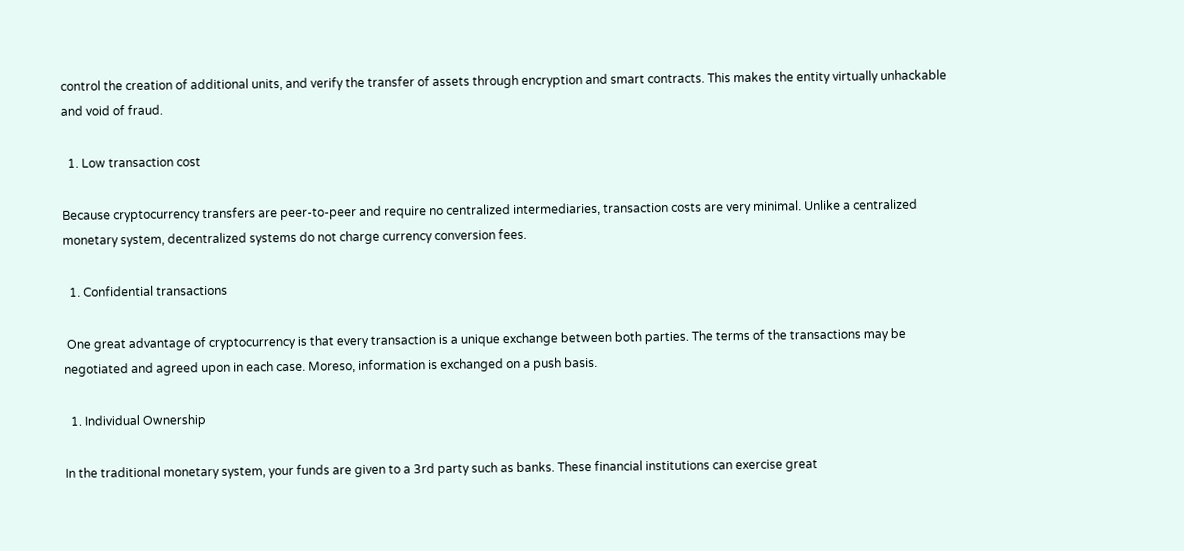control the creation of additional units, and verify the transfer of assets through encryption and smart contracts. This makes the entity virtually unhackable and void of fraud.

  1. Low transaction cost

Because cryptocurrency transfers are peer-to-peer and require no centralized intermediaries, transaction costs are very minimal. Unlike a centralized monetary system, decentralized systems do not charge currency conversion fees.

  1. Confidential transactions

 One great advantage of cryptocurrency is that every transaction is a unique exchange between both parties. The terms of the transactions may be negotiated and agreed upon in each case. Moreso, information is exchanged on a push basis.

  1. Individual Ownership

In the traditional monetary system, your funds are given to a 3rd party such as banks. These financial institutions can exercise great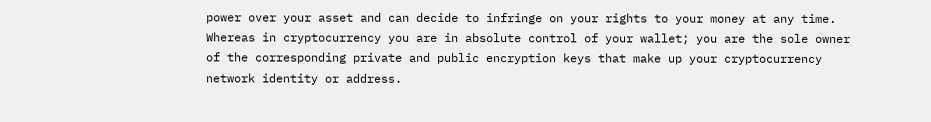power over your asset and can decide to infringe on your rights to your money at any time. Whereas in cryptocurrency you are in absolute control of your wallet; you are the sole owner of the corresponding private and public encryption keys that make up your cryptocurrency network identity or address.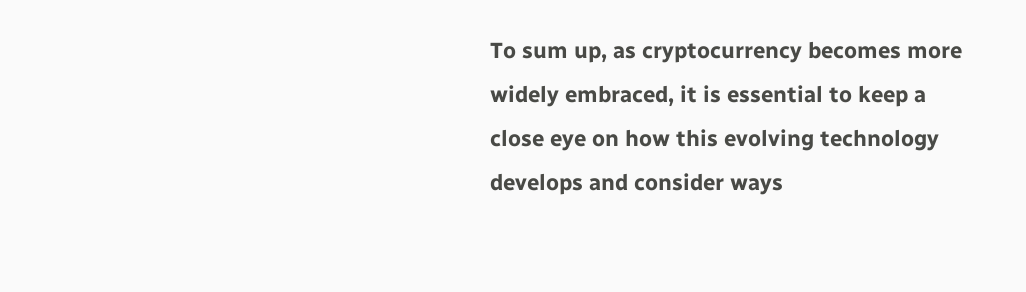To sum up, as cryptocurrency becomes more widely embraced, it is essential to keep a close eye on how this evolving technology develops and consider ways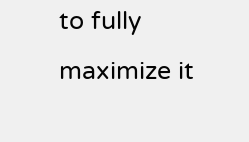to fully maximize it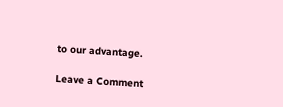to our advantage.

Leave a Comment